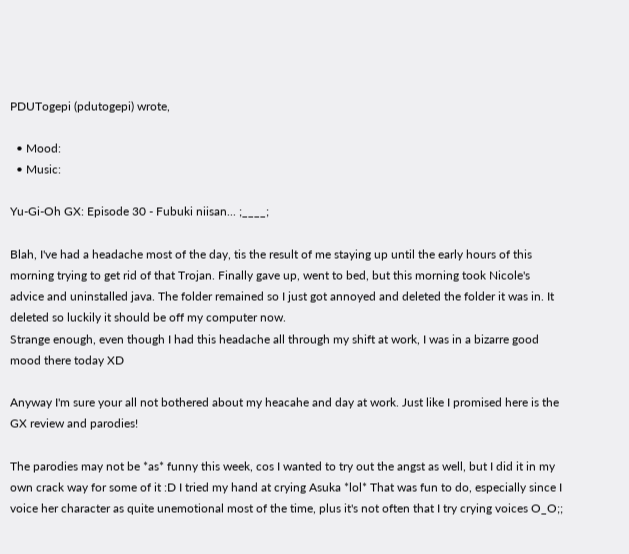PDUTogepi (pdutogepi) wrote,

  • Mood:
  • Music:

Yu-Gi-Oh GX: Episode 30 - Fubuki niisan... ;____;

Blah, I've had a headache most of the day, tis the result of me staying up until the early hours of this morning trying to get rid of that Trojan. Finally gave up, went to bed, but this morning took Nicole's advice and uninstalled java. The folder remained so I just got annoyed and deleted the folder it was in. It deleted so luckily it should be off my computer now.
Strange enough, even though I had this headache all through my shift at work, I was in a bizarre good mood there today XD

Anyway I'm sure your all not bothered about my heacahe and day at work. Just like I promised here is the GX review and parodies!

The parodies may not be *as* funny this week, cos I wanted to try out the angst as well, but I did it in my own crack way for some of it :D I tried my hand at crying Asuka *lol* That was fun to do, especially since I voice her character as quite unemotional most of the time, plus it's not often that I try crying voices O_O;;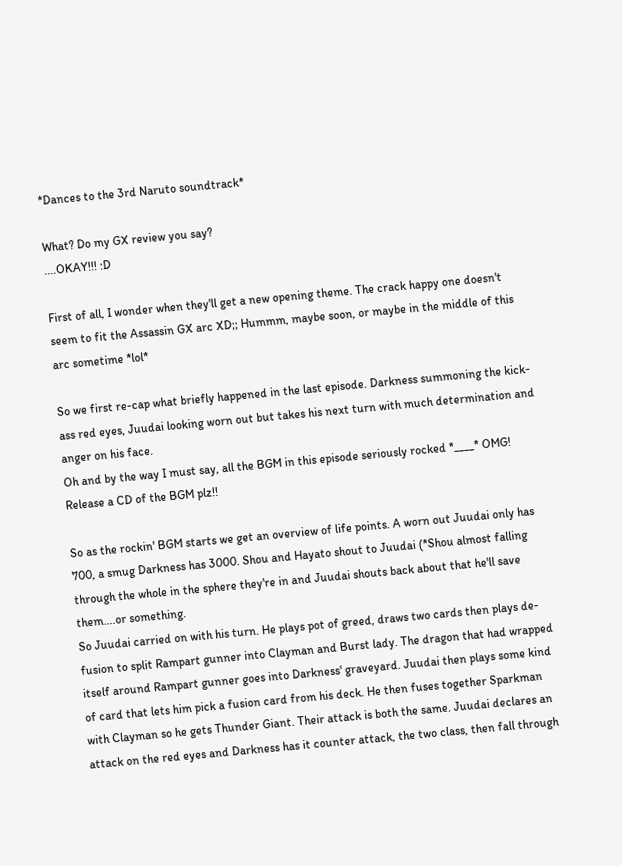*Dances to the 3rd Naruto soundtrack*

What? Do my GX review you say?
....OKAY!!! :D

First of all, I wonder when they'll get a new opening theme. The crack happy one doesn't seem to fit the Assassin GX arc XD;; Hummm, maybe soon, or maybe in the middle of this arc sometime *lol*

So we first re-cap what briefly happened in the last episode. Darkness summoning the kick-ass red eyes, Juudai looking worn out but takes his next turn with much determination and anger on his face.
Oh and by the way I must say, all the BGM in this episode seriously rocked *____* OMG! Release a CD of the BGM plz!!

So as the rockin' BGM starts we get an overview of life points. A worn out Juudai only has 700, a smug Darkness has 3000. Shou and Hayato shout to Juudai (*Shou almost falling through the whole in the sphere they're in and Juudai shouts back about that he'll save them....or something.
So Juudai carried on with his turn. He plays pot of greed, draws two cards then plays de-fusion to split Rampart gunner into Clayman and Burst lady. The dragon that had wrapped itself around Rampart gunner goes into Darkness' graveyard. Juudai then plays some kind of card that lets him pick a fusion card from his deck. He then fuses together Sparkman with Clayman so he gets Thunder Giant. Their attack is both the same. Juudai declares an attack on the red eyes and Darkness has it counter attack, the two class, then fall through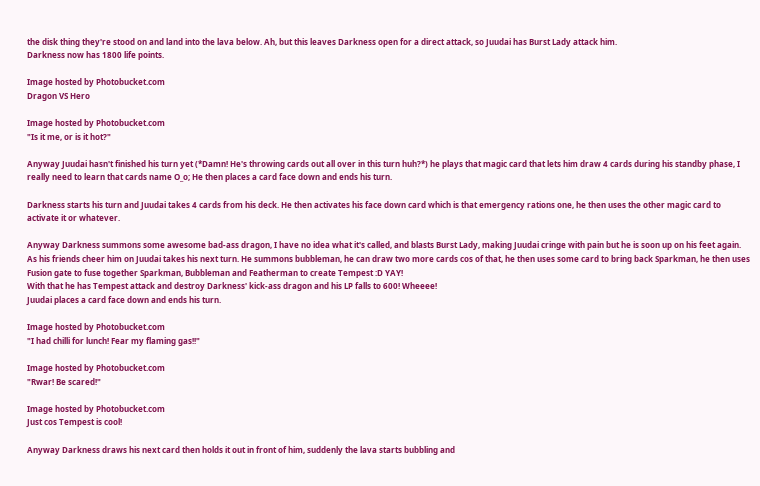the disk thing they're stood on and land into the lava below. Ah, but this leaves Darkness open for a direct attack, so Juudai has Burst Lady attack him.
Darkness now has 1800 life points.

Image hosted by Photobucket.com
Dragon VS Hero

Image hosted by Photobucket.com
"Is it me, or is it hot?"

Anyway Juudai hasn't finished his turn yet (*Damn! He's throwing cards out all over in this turn huh?*) he plays that magic card that lets him draw 4 cards during his standby phase, I really need to learn that cards name O_o; He then places a card face down and ends his turn.

Darkness starts his turn and Juudai takes 4 cards from his deck. He then activates his face down card which is that emergency rations one, he then uses the other magic card to activate it or whatever.

Anyway Darkness summons some awesome bad-ass dragon, I have no idea what it's called, and blasts Burst Lady, making Juudai cringe with pain but he is soon up on his feet again. As his friends cheer him on Juudai takes his next turn. He summons bubbleman, he can draw two more cards cos of that, he then uses some card to bring back Sparkman, he then uses Fusion gate to fuse together Sparkman, Bubbleman and Featherman to create Tempest :D YAY!
With that he has Tempest attack and destroy Darkness' kick-ass dragon and his LP falls to 600! Wheeee!
Juudai places a card face down and ends his turn.

Image hosted by Photobucket.com
"I had chilli for lunch! Fear my flaming gas!!"

Image hosted by Photobucket.com
"Rwar! Be scared!"

Image hosted by Photobucket.com
Just cos Tempest is cool!

Anyway Darkness draws his next card then holds it out in front of him, suddenly the lava starts bubbling and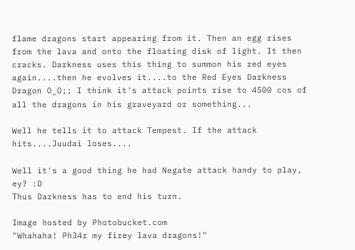flame dragons start appearing from it. Then an egg rises from the lava and onto the floating disk of light. It then cracks. Darkness uses this thing to summon his red eyes again....then he evolves it....to the Red Eyes Darkness Dragon O_O;; I think it's attack points rise to 4500 cos of all the dragons in his graveyard or something...

Well he tells it to attack Tempest. If the attack hits....Juudai loses....

Well it's a good thing he had Negate attack handy to play, ey? :D
Thus Darkness has to end his turn.

Image hosted by Photobucket.com
"Whahaha! Ph34r my firey lava dragons!"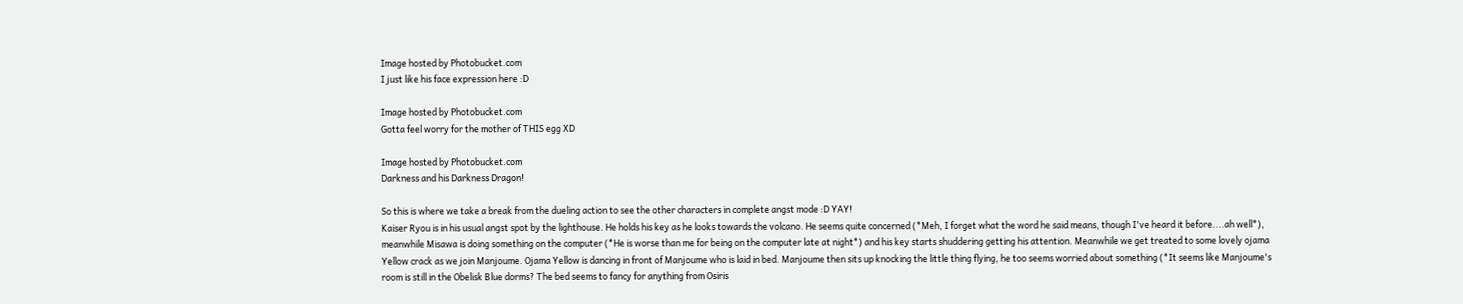Image hosted by Photobucket.com
I just like his face expression here :D

Image hosted by Photobucket.com
Gotta feel worry for the mother of THIS egg XD

Image hosted by Photobucket.com
Darkness and his Darkness Dragon!

So this is where we take a break from the dueling action to see the other characters in complete angst mode :D YAY!
Kaiser Ryou is in his usual angst spot by the lighthouse. He holds his key as he looks towards the volcano. He seems quite concerned (*Meh, I forget what the word he said means, though I've heard it before....ah well*), meanwhile Misawa is doing something on the computer (*He is worse than me for being on the computer late at night*) and his key starts shuddering getting his attention. Meanwhile we get treated to some lovely ojama Yellow crack as we join Manjoume. Ojama Yellow is dancing in front of Manjoume who is laid in bed. Manjoume then sits up knocking the little thing flying, he too seems worried about something (*It seems like Manjoume's room is still in the Obelisk Blue dorms? The bed seems to fancy for anything from Osiris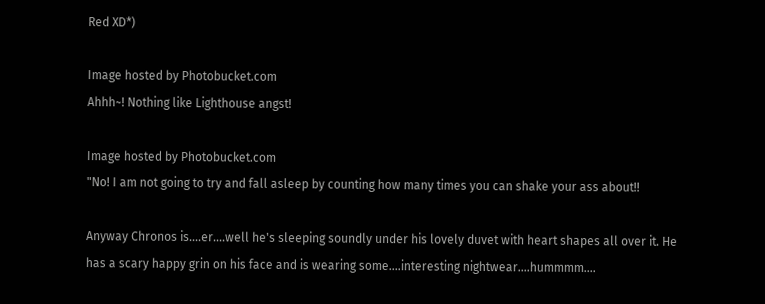Red XD*)

Image hosted by Photobucket.com
Ahhh~! Nothing like Lighthouse angst!

Image hosted by Photobucket.com
"No! I am not going to try and fall asleep by counting how many times you can shake your ass about!!

Anyway Chronos is....er....well he's sleeping soundly under his lovely duvet with heart shapes all over it. He has a scary happy grin on his face and is wearing some....interesting nightwear....hummmm....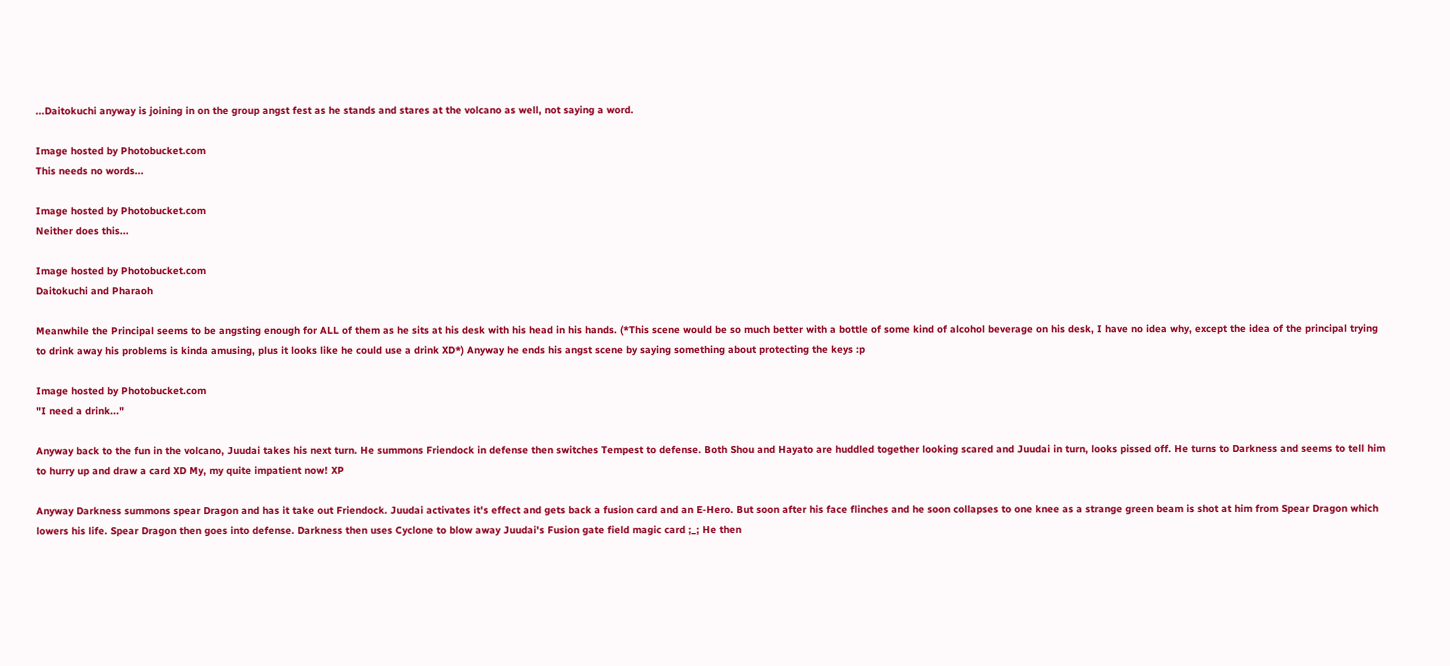...Daitokuchi anyway is joining in on the group angst fest as he stands and stares at the volcano as well, not saying a word.

Image hosted by Photobucket.com
This needs no words...

Image hosted by Photobucket.com
Neither does this...

Image hosted by Photobucket.com
Daitokuchi and Pharaoh

Meanwhile the Principal seems to be angsting enough for ALL of them as he sits at his desk with his head in his hands. (*This scene would be so much better with a bottle of some kind of alcohol beverage on his desk, I have no idea why, except the idea of the principal trying to drink away his problems is kinda amusing, plus it looks like he could use a drink XD*) Anyway he ends his angst scene by saying something about protecting the keys :p

Image hosted by Photobucket.com
"I need a drink..."

Anyway back to the fun in the volcano, Juudai takes his next turn. He summons Friendock in defense then switches Tempest to defense. Both Shou and Hayato are huddled together looking scared and Juudai in turn, looks pissed off. He turns to Darkness and seems to tell him to hurry up and draw a card XD My, my quite impatient now! XP

Anyway Darkness summons spear Dragon and has it take out Friendock. Juudai activates it's effect and gets back a fusion card and an E-Hero. But soon after his face flinches and he soon collapses to one knee as a strange green beam is shot at him from Spear Dragon which lowers his life. Spear Dragon then goes into defense. Darkness then uses Cyclone to blow away Juudai's Fusion gate field magic card ;_; He then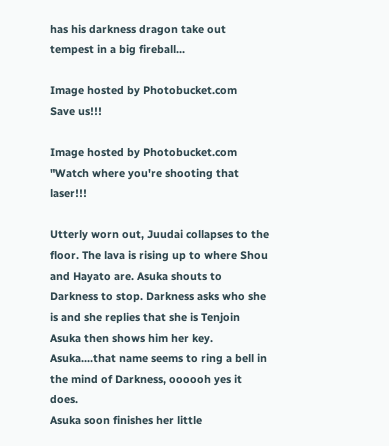has his darkness dragon take out tempest in a big fireball...

Image hosted by Photobucket.com
Save us!!!

Image hosted by Photobucket.com
"Watch where you're shooting that laser!!!

Utterly worn out, Juudai collapses to the floor. The lava is rising up to where Shou and Hayato are. Asuka shouts to Darkness to stop. Darkness asks who she is and she replies that she is Tenjoin Asuka then shows him her key.
Asuka....that name seems to ring a bell in the mind of Darkness, oooooh yes it does.
Asuka soon finishes her little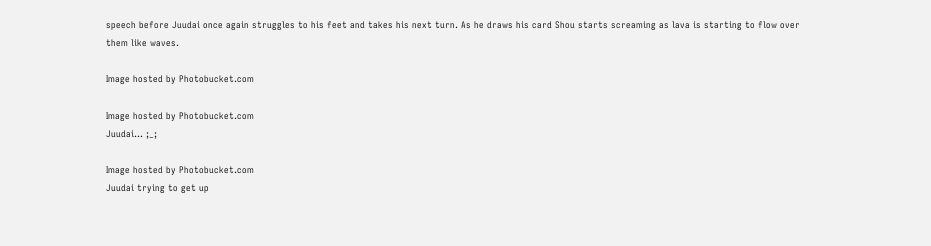speech before Juudai once again struggles to his feet and takes his next turn. As he draws his card Shou starts screaming as lava is starting to flow over them like waves.

Image hosted by Photobucket.com

Image hosted by Photobucket.com
Juudai... ;_;

Image hosted by Photobucket.com
Juudai trying to get up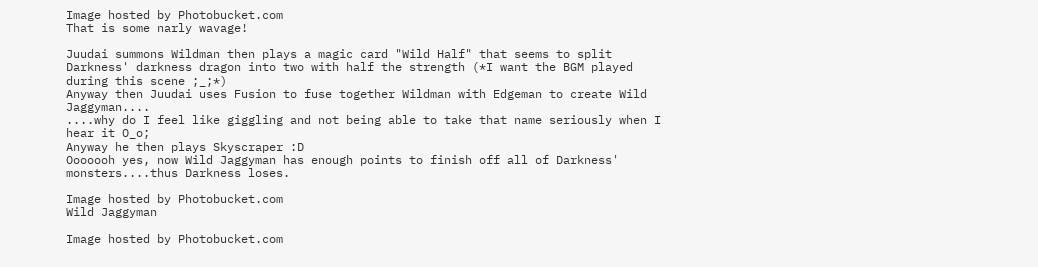Image hosted by Photobucket.com
That is some narly wavage!

Juudai summons Wildman then plays a magic card "Wild Half" that seems to split Darkness' darkness dragon into two with half the strength (*I want the BGM played during this scene ;_;*)
Anyway then Juudai uses Fusion to fuse together Wildman with Edgeman to create Wild Jaggyman....
....why do I feel like giggling and not being able to take that name seriously when I hear it O_o;
Anyway he then plays Skyscraper :D
Ooooooh yes, now Wild Jaggyman has enough points to finish off all of Darkness' monsters....thus Darkness loses.

Image hosted by Photobucket.com
Wild Jaggyman

Image hosted by Photobucket.com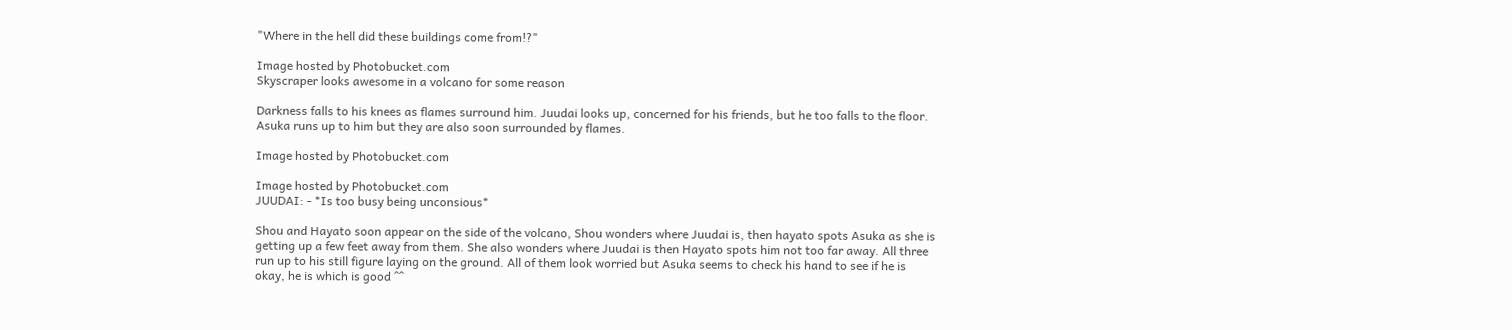"Where in the hell did these buildings come from!?"

Image hosted by Photobucket.com
Skyscraper looks awesome in a volcano for some reason

Darkness falls to his knees as flames surround him. Juudai looks up, concerned for his friends, but he too falls to the floor. Asuka runs up to him but they are also soon surrounded by flames.

Image hosted by Photobucket.com

Image hosted by Photobucket.com
JUUDAI: - *Is too busy being unconsious*

Shou and Hayato soon appear on the side of the volcano, Shou wonders where Juudai is, then hayato spots Asuka as she is getting up a few feet away from them. She also wonders where Juudai is then Hayato spots him not too far away. All three run up to his still figure laying on the ground. All of them look worried but Asuka seems to check his hand to see if he is okay, he is which is good ^^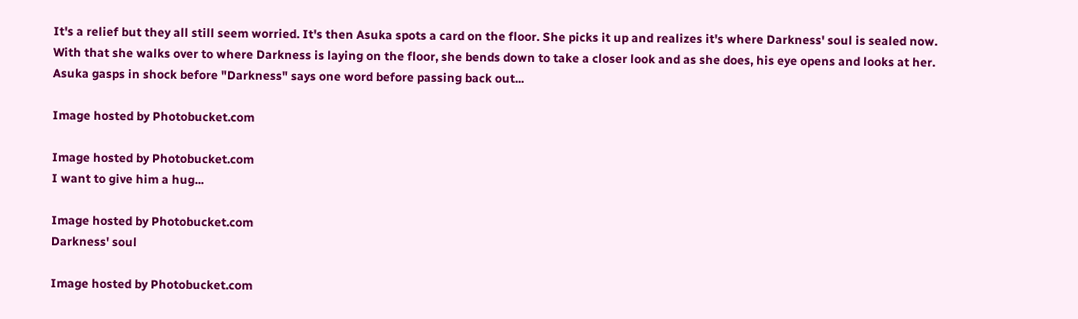It's a relief but they all still seem worried. It's then Asuka spots a card on the floor. She picks it up and realizes it's where Darkness' soul is sealed now.
With that she walks over to where Darkness is laying on the floor, she bends down to take a closer look and as she does, his eye opens and looks at her. Asuka gasps in shock before "Darkness" says one word before passing back out...

Image hosted by Photobucket.com

Image hosted by Photobucket.com
I want to give him a hug...

Image hosted by Photobucket.com
Darkness' soul

Image hosted by Photobucket.com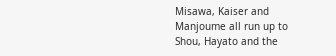Misawa, Kaiser and Manjoume all run up to Shou, Hayato and the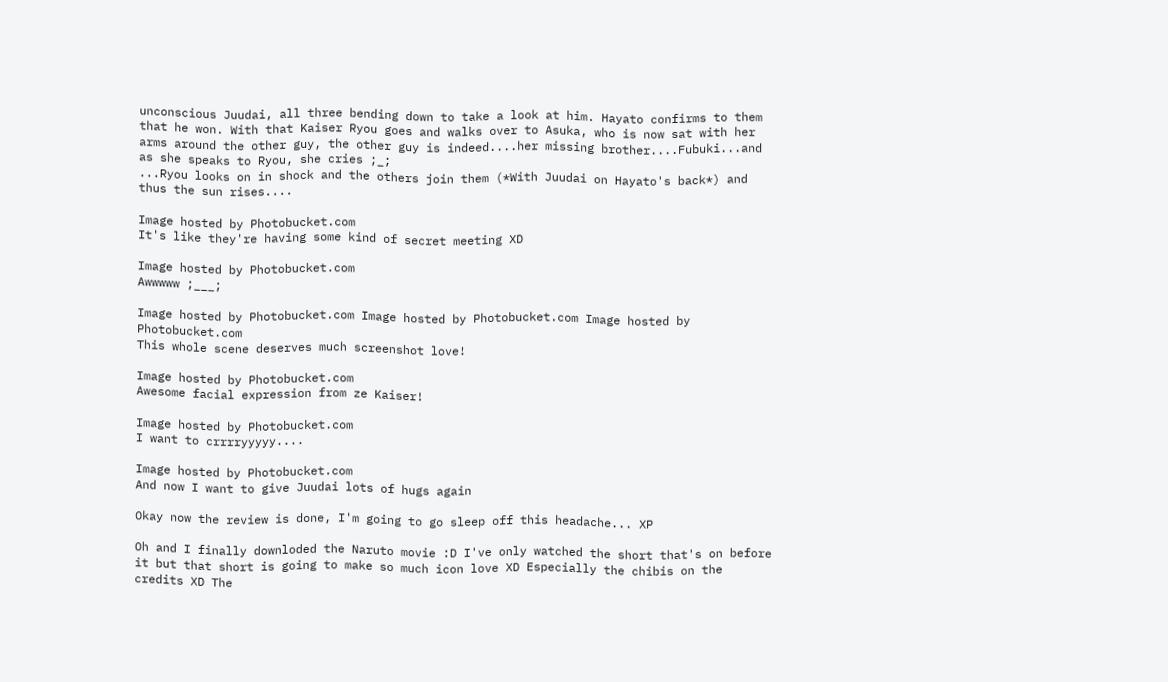unconscious Juudai, all three bending down to take a look at him. Hayato confirms to them that he won. With that Kaiser Ryou goes and walks over to Asuka, who is now sat with her arms around the other guy, the other guy is indeed....her missing brother....Fubuki...and as she speaks to Ryou, she cries ;_;
...Ryou looks on in shock and the others join them (*With Juudai on Hayato's back*) and thus the sun rises....

Image hosted by Photobucket.com
It's like they're having some kind of secret meeting XD

Image hosted by Photobucket.com
Awwwww ;___;

Image hosted by Photobucket.com Image hosted by Photobucket.com Image hosted by Photobucket.com
This whole scene deserves much screenshot love!

Image hosted by Photobucket.com
Awesome facial expression from ze Kaiser!

Image hosted by Photobucket.com
I want to crrrryyyyy....

Image hosted by Photobucket.com
And now I want to give Juudai lots of hugs again

Okay now the review is done, I'm going to go sleep off this headache... XP

Oh and I finally downloded the Naruto movie :D I've only watched the short that's on before it but that short is going to make so much icon love XD Especially the chibis on the credits XD The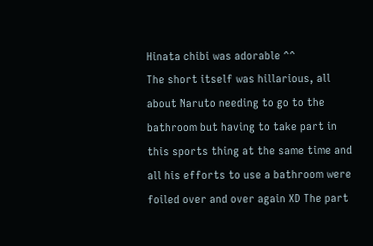Hinata chibi was adorable ^^
The short itself was hillarious, all about Naruto needing to go to the bathroom but having to take part in this sports thing at the same time and all his efforts to use a bathroom were foiled over and over again XD The part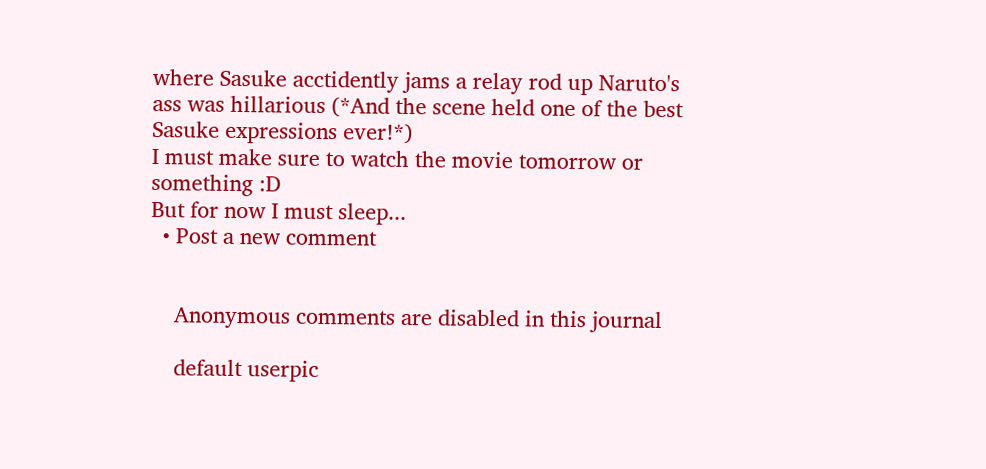where Sasuke acctidently jams a relay rod up Naruto's ass was hillarious (*And the scene held one of the best Sasuke expressions ever!*)
I must make sure to watch the movie tomorrow or something :D
But for now I must sleep...
  • Post a new comment


    Anonymous comments are disabled in this journal

    default userpic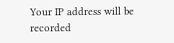Your IP address will be recorded